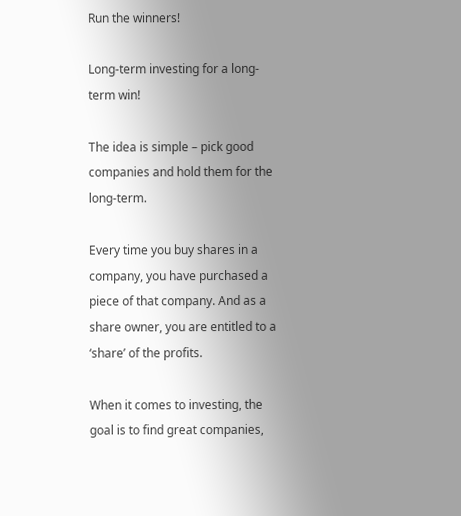Run the winners!

Long-term investing for a long-term win!

The idea is simple – pick good companies and hold them for the long-term.

Every time you buy shares in a company, you have purchased a piece of that company. And as a share owner, you are entitled to a ‘share’ of the profits.

When it comes to investing, the goal is to find great companies,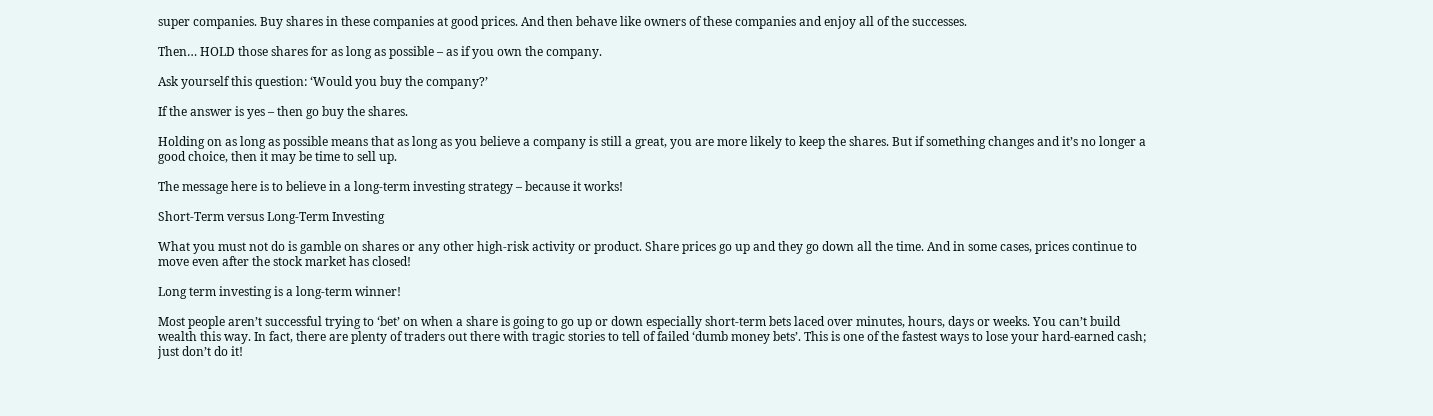super companies. Buy shares in these companies at good prices. And then behave like owners of these companies and enjoy all of the successes.

Then… HOLD those shares for as long as possible – as if you own the company.

Ask yourself this question: ‘Would you buy the company?’

If the answer is yes – then go buy the shares.

Holding on as long as possible means that as long as you believe a company is still a great, you are more likely to keep the shares. But if something changes and it’s no longer a good choice, then it may be time to sell up.

The message here is to believe in a long-term investing strategy – because it works!

Short-Term versus Long-Term Investing

What you must not do is gamble on shares or any other high-risk activity or product. Share prices go up and they go down all the time. And in some cases, prices continue to move even after the stock market has closed!

Long term investing is a long-term winner!

Most people aren’t successful trying to ‘bet’ on when a share is going to go up or down especially short-term bets laced over minutes, hours, days or weeks. You can’t build wealth this way. In fact, there are plenty of traders out there with tragic stories to tell of failed ‘dumb money bets’. This is one of the fastest ways to lose your hard-earned cash; just don’t do it!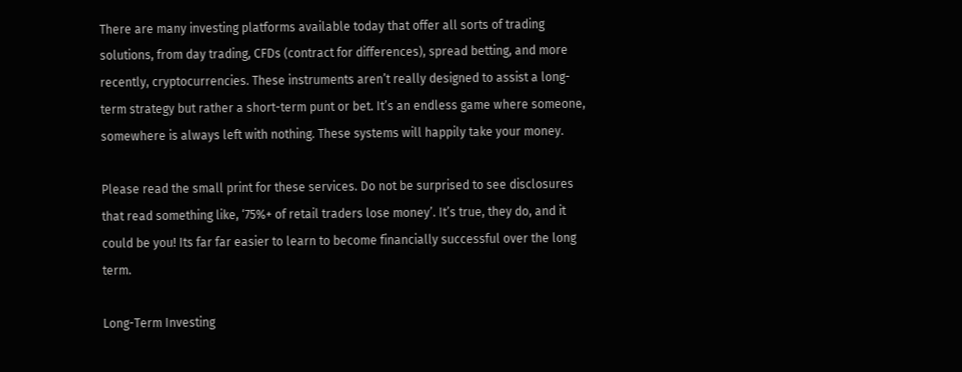There are many investing platforms available today that offer all sorts of trading solutions, from day trading, CFDs (contract for differences), spread betting, and more recently, cryptocurrencies. These instruments aren’t really designed to assist a long-term strategy but rather a short-term punt or bet. It’s an endless game where someone, somewhere is always left with nothing. These systems will happily take your money.

Please read the small print for these services. Do not be surprised to see disclosures that read something like, ‘75%+ of retail traders lose money’. It’s true, they do, and it could be you! Its far far easier to learn to become financially successful over the long term.

Long-Term Investing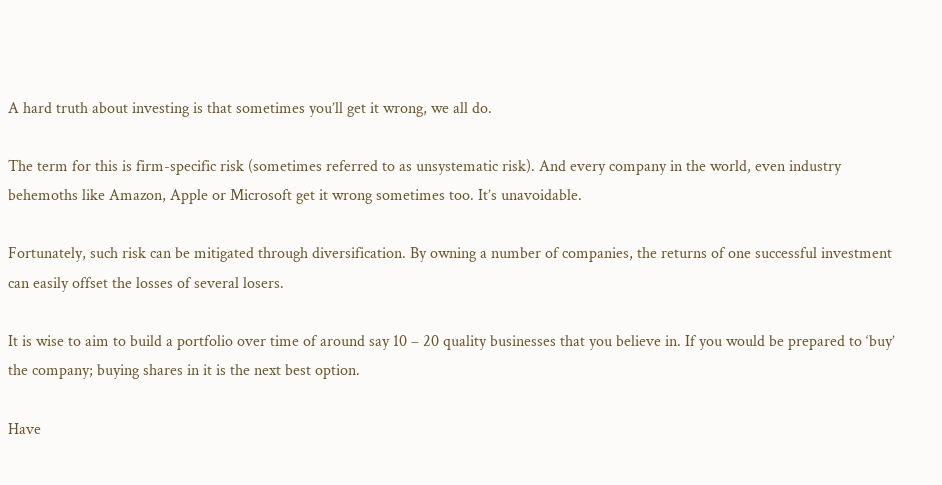A hard truth about investing is that sometimes you’ll get it wrong, we all do.

The term for this is firm-specific risk (sometimes referred to as unsystematic risk). And every company in the world, even industry behemoths like Amazon, Apple or Microsoft get it wrong sometimes too. It’s unavoidable.

Fortunately, such risk can be mitigated through diversification. By owning a number of companies, the returns of one successful investment can easily offset the losses of several losers.

It is wise to aim to build a portfolio over time of around say 10 – 20 quality businesses that you believe in. If you would be prepared to ‘buy’ the company; buying shares in it is the next best option.

Have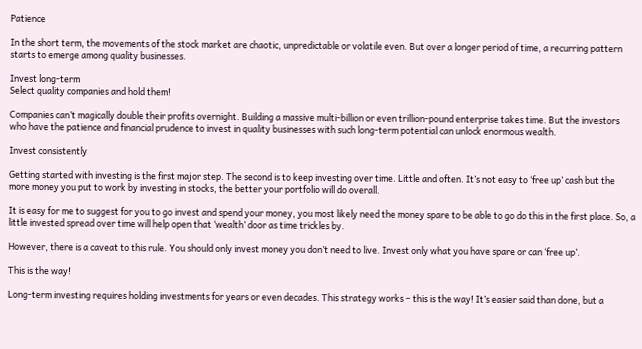Patience

In the short term, the movements of the stock market are chaotic, unpredictable or volatile even. But over a longer period of time, a recurring pattern starts to emerge among quality businesses.

Invest long-term
Select quality companies and hold them!

Companies can’t magically double their profits overnight. Building a massive multi-billion or even trillion-pound enterprise takes time. But the investors who have the patience and financial prudence to invest in quality businesses with such long-term potential can unlock enormous wealth.

Invest consistently

Getting started with investing is the first major step. The second is to keep investing over time. Little and often. It’s not easy to ‘free up’ cash but the more money you put to work by investing in stocks, the better your portfolio will do overall.

It is easy for me to suggest for you to go invest and spend your money, you most likely need the money spare to be able to go do this in the first place. So, a little invested spread over time will help open that ‘wealth’ door as time trickles by.

However, there is a caveat to this rule. You should only invest money you don’t need to live. Invest only what you have spare or can ‘free up’.

This is the way!

Long-term investing requires holding investments for years or even decades. This strategy works – this is the way! It’s easier said than done, but a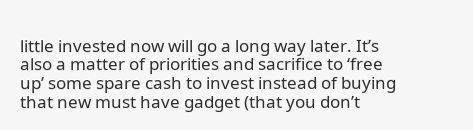little invested now will go a long way later. It’s also a matter of priorities and sacrifice to ‘free up’ some spare cash to invest instead of buying that new must have gadget (that you don’t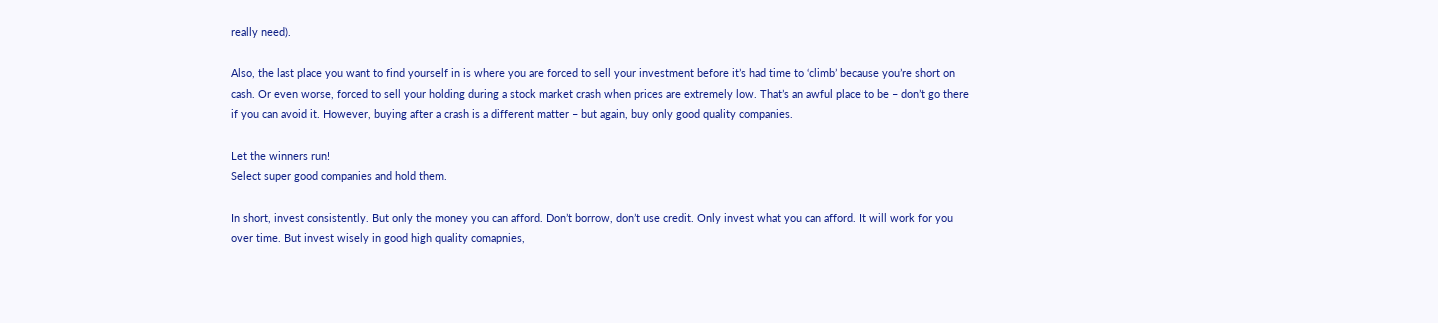really need).

Also, the last place you want to find yourself in is where you are forced to sell your investment before it’s had time to ‘climb’ because you’re short on cash. Or even worse, forced to sell your holding during a stock market crash when prices are extremely low. That’s an awful place to be – don’t go there if you can avoid it. However, buying after a crash is a different matter – but again, buy only good quality companies.

Let the winners run!
Select super good companies and hold them.

In short, invest consistently. But only the money you can afford. Don’t borrow, don’t use credit. Only invest what you can afford. It will work for you over time. But invest wisely in good high quality comapnies,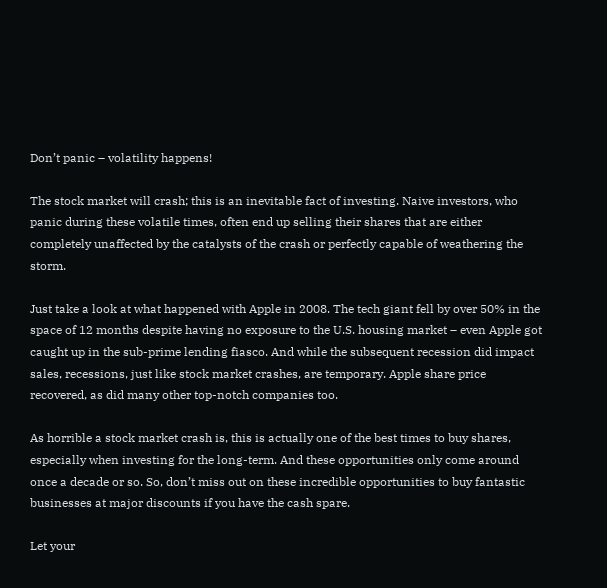Don’t panic – volatility happens!

The stock market will crash; this is an inevitable fact of investing. Naive investors, who panic during these volatile times, often end up selling their shares that are either completely unaffected by the catalysts of the crash or perfectly capable of weathering the storm.

Just take a look at what happened with Apple in 2008. The tech giant fell by over 50% in the space of 12 months despite having no exposure to the U.S. housing market – even Apple got caught up in the sub-prime lending fiasco. And while the subsequent recession did impact sales, recessions, just like stock market crashes, are temporary. Apple share price recovered, as did many other top-notch companies too.

As horrible a stock market crash is, this is actually one of the best times to buy shares, especially when investing for the long-term. And these opportunities only come around once a decade or so. So, don’t miss out on these incredible opportunities to buy fantastic businesses at major discounts if you have the cash spare.

Let your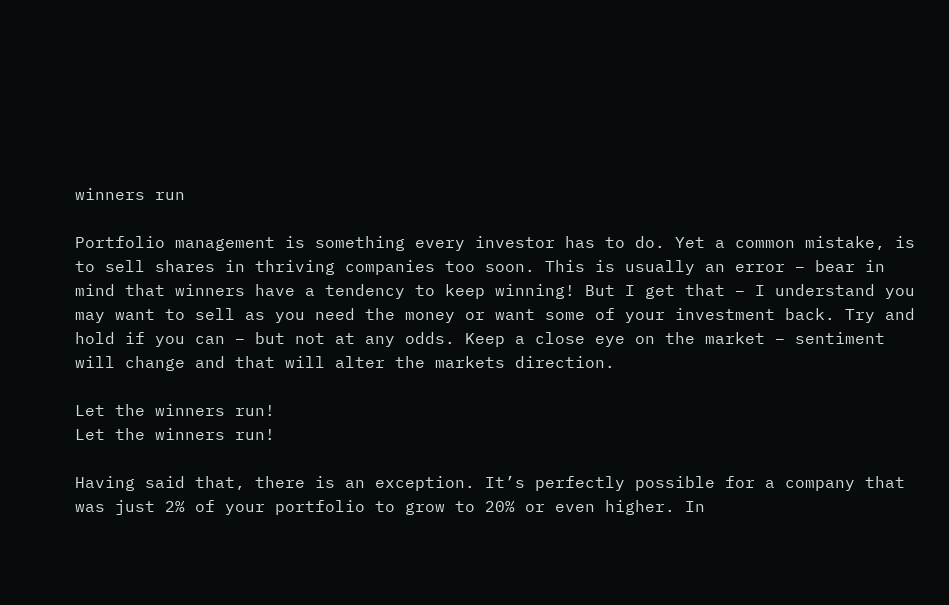winners run

Portfolio management is something every investor has to do. Yet a common mistake, is to sell shares in thriving companies too soon. This is usually an error – bear in mind that winners have a tendency to keep winning! But I get that – I understand you may want to sell as you need the money or want some of your investment back. Try and hold if you can – but not at any odds. Keep a close eye on the market – sentiment will change and that will alter the markets direction.

Let the winners run!
Let the winners run!

Having said that, there is an exception. It’s perfectly possible for a company that was just 2% of your portfolio to grow to 20% or even higher. In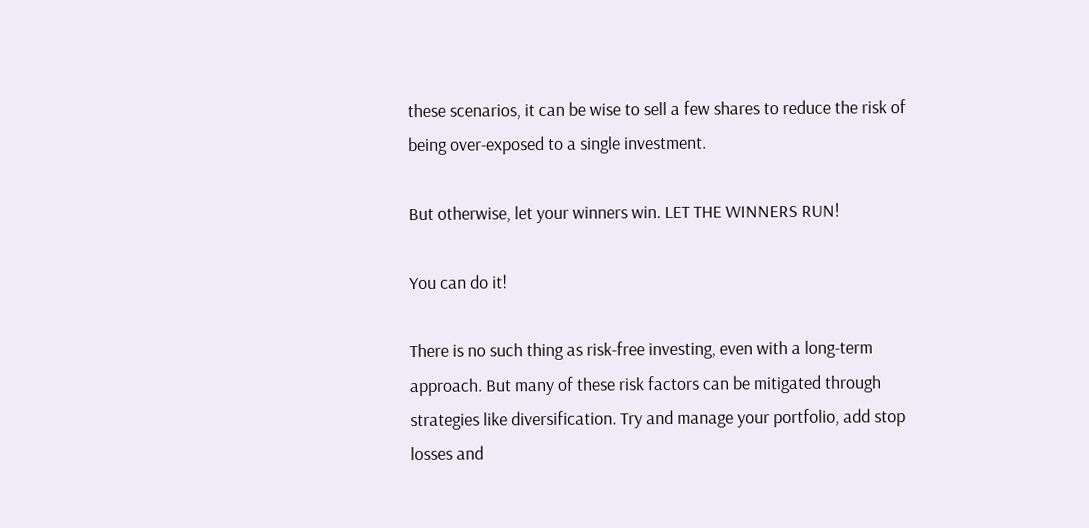these scenarios, it can be wise to sell a few shares to reduce the risk of being over-exposed to a single investment.

But otherwise, let your winners win. LET THE WINNERS RUN!

You can do it!

There is no such thing as risk-free investing, even with a long-term approach. But many of these risk factors can be mitigated through strategies like diversification. Try and manage your portfolio, add stop losses and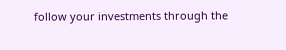follow your investments through the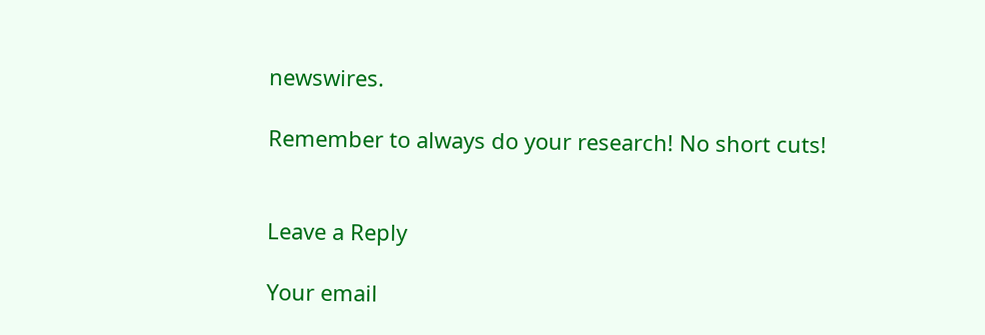newswires.

Remember to always do your research! No short cuts!


Leave a Reply

Your email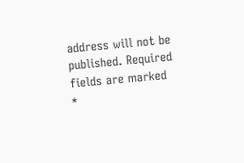address will not be published. Required fields are marked *